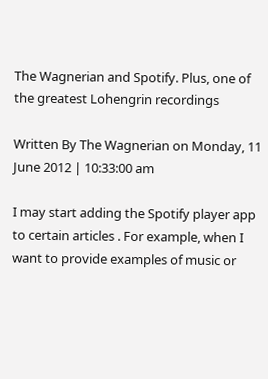The Wagnerian and Spotify. Plus, one of the greatest Lohengrin recordings

Written By The Wagnerian on Monday, 11 June 2012 | 10:33:00 am

I may start adding the Spotify player app to certain articles . For example, when I want to provide examples of music or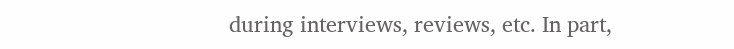during interviews, reviews, etc. In part,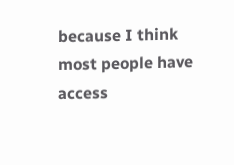because I think most people have access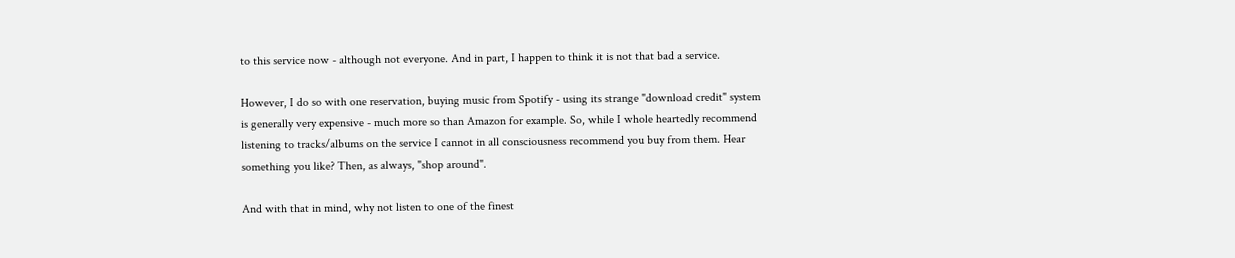to this service now - although not everyone. And in part, I happen to think it is not that bad a service.

However, I do so with one reservation, buying music from Spotify - using its strange "download credit" system is generally very expensive - much more so than Amazon for example. So, while I whole heartedly recommend listening to tracks/albums on the service I cannot in all consciousness recommend you buy from them. Hear something you like? Then, as always, "shop around".

And with that in mind, why not listen to one of the finest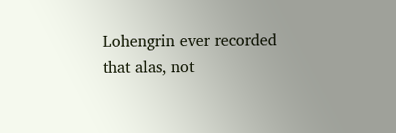Lohengrin ever recorded that alas, not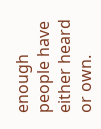enough people have either heard or own.